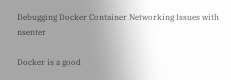Debugging Docker Container Networking Issues with nsenter

Docker is a good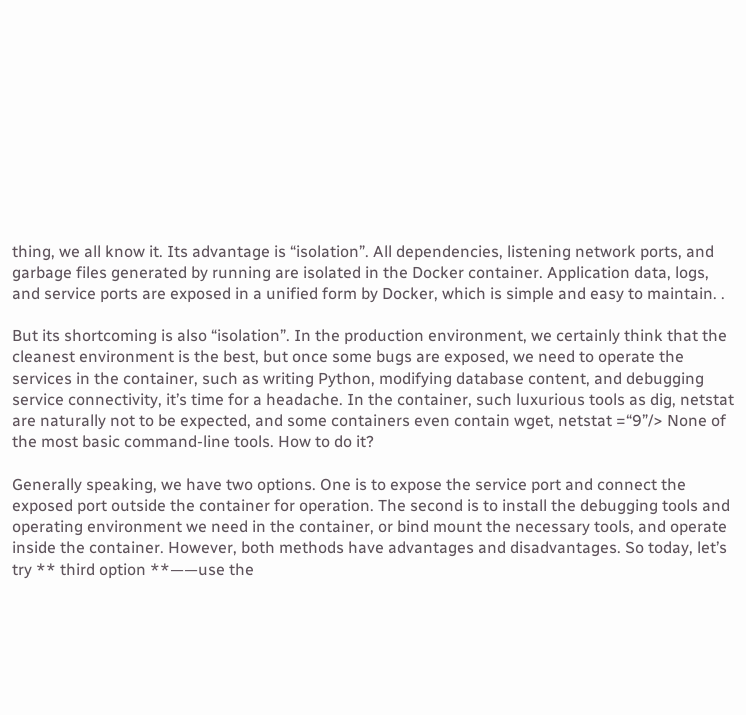thing, we all know it. Its advantage is “isolation”. All dependencies, listening network ports, and garbage files generated by running are isolated in the Docker container. Application data, logs, and service ports are exposed in a unified form by Docker, which is simple and easy to maintain. .

But its shortcoming is also “isolation”. In the production environment, we certainly think that the cleanest environment is the best, but once some bugs are exposed, we need to operate the services in the container, such as writing Python, modifying database content, and debugging service connectivity, it’s time for a headache. In the container, such luxurious tools as dig, netstat are naturally not to be expected, and some containers even contain wget, netstat =“9”/> None of the most basic command-line tools. How to do it?

Generally speaking, we have two options. One is to expose the service port and connect the exposed port outside the container for operation. The second is to install the debugging tools and operating environment we need in the container, or bind mount the necessary tools, and operate inside the container. However, both methods have advantages and disadvantages. So today, let’s try ** third option **——use the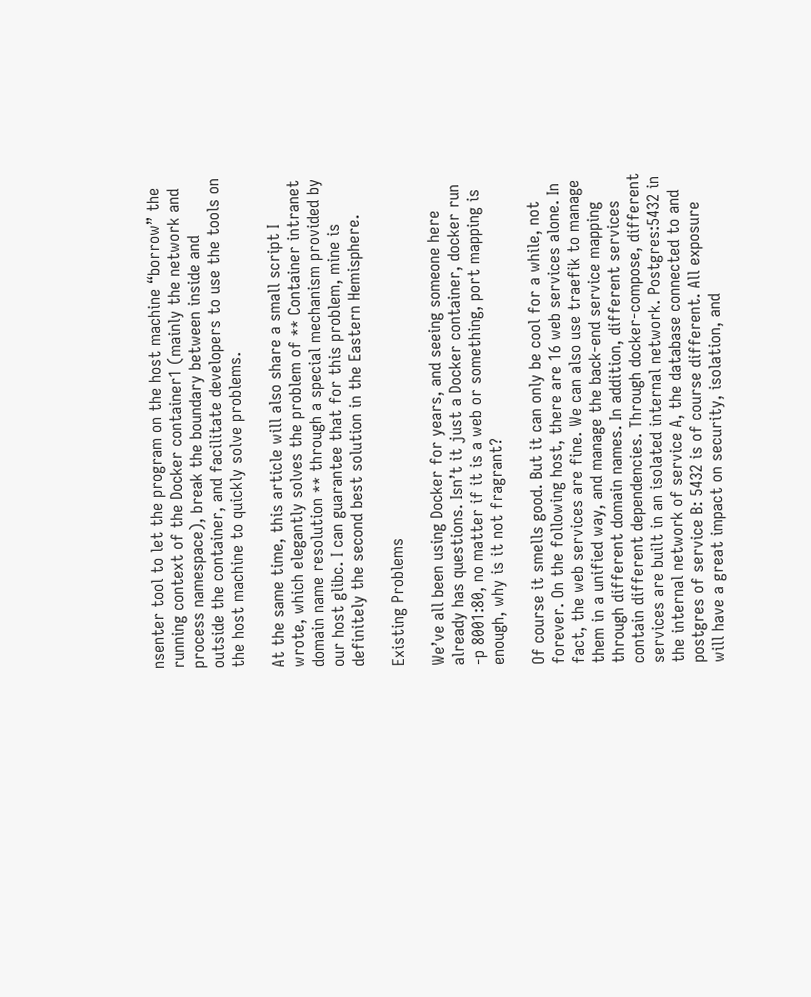nsenter tool to let the program on the host machine “borrow” the running context of the Docker container1 (mainly the network and process namespace), break the boundary between inside and outside the container, and facilitate developers to use the tools on the host machine to quickly solve problems.

At the same time, this article will also share a small script I wrote, which elegantly solves the problem of ** Container intranet domain name resolution ** through a special mechanism provided by our host glibc. I can guarantee that for this problem, mine is definitely the second best solution in the Eastern Hemisphere.

Existing Problems

We’ve all been using Docker for years, and seeing someone here already has questions. Isn’t it just a Docker container, docker run -p 8001:80, no matter if it is a web or something, port mapping is enough, why is it not fragrant?

Of course it smells good. But it can only be cool for a while, not forever. On the following host, there are 16 web services alone. In fact, the web services are fine. We can also use traefik to manage them in a unified way, and manage the back-end service mapping through different domain names. In addition, different services contain different dependencies. Through docker-compose, different services are built in an isolated internal network. Postgres:5432 in the internal network of service A, the database connected to and postgres of service B: 5432 is of course different. All exposure will have a great impact on security, isolation, and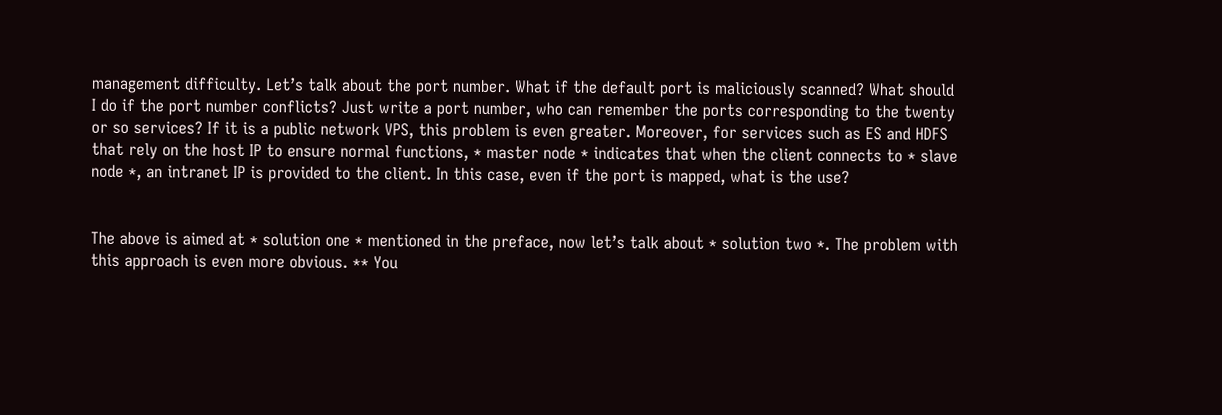management difficulty. Let’s talk about the port number. What if the default port is maliciously scanned? What should I do if the port number conflicts? Just write a port number, who can remember the ports corresponding to the twenty or so services? If it is a public network VPS, this problem is even greater. Moreover, for services such as ES and HDFS that rely on the host IP to ensure normal functions, * master node * indicates that when the client connects to * slave node *, an intranet IP is provided to the client. In this case, even if the port is mapped, what is the use?


The above is aimed at * solution one * mentioned in the preface, now let’s talk about * solution two *. The problem with this approach is even more obvious. ** You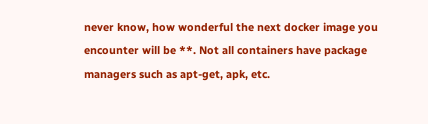never know, how wonderful the next docker image you encounter will be **. Not all containers have package managers such as apt-get, apk, etc.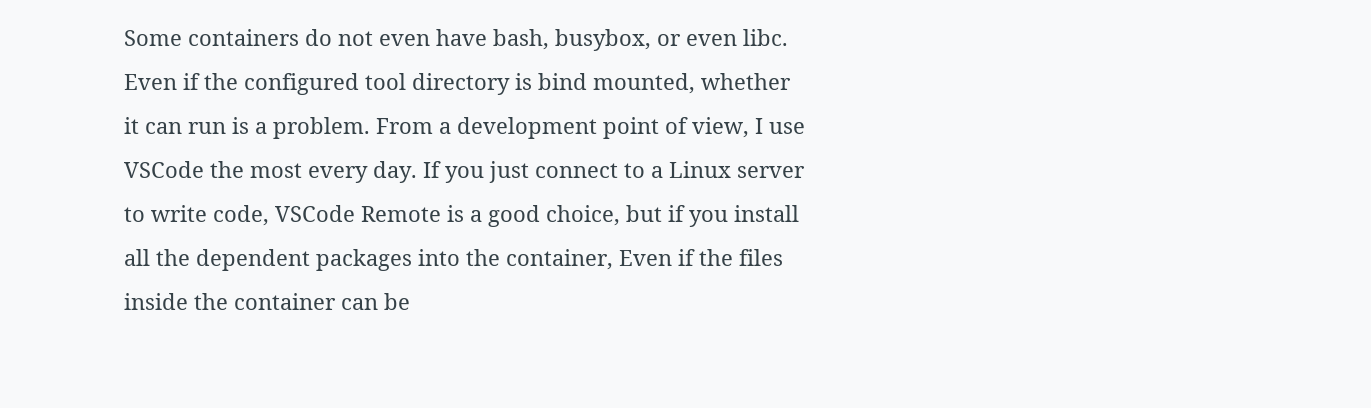Some containers do not even have bash, busybox, or even libc. Even if the configured tool directory is bind mounted, whether it can run is a problem. From a development point of view, I use VSCode the most every day. If you just connect to a Linux server to write code, VSCode Remote is a good choice, but if you install all the dependent packages into the container, Even if the files inside the container can be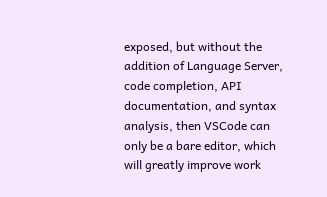exposed, but without the addition of Language Server, code completion, API documentation, and syntax analysis, then VSCode can only be a bare editor, which will greatly improve work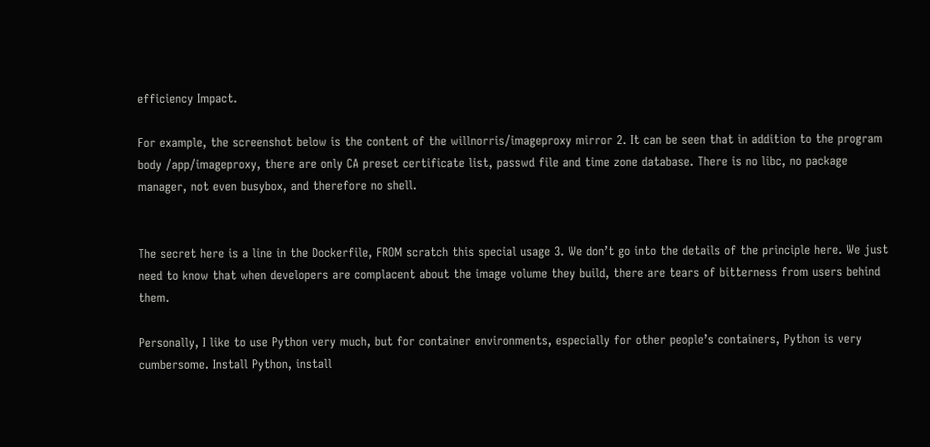efficiency Impact.

For example, the screenshot below is the content of the willnorris/imageproxy mirror 2. It can be seen that in addition to the program body /app/imageproxy, there are only CA preset certificate list, passwd file and time zone database. There is no libc, no package manager, not even busybox, and therefore no shell.


The secret here is a line in the Dockerfile, FROM scratch this special usage 3. We don’t go into the details of the principle here. We just need to know that when developers are complacent about the image volume they build, there are tears of bitterness from users behind them.

Personally, I like to use Python very much, but for container environments, especially for other people’s containers, Python is very cumbersome. Install Python, install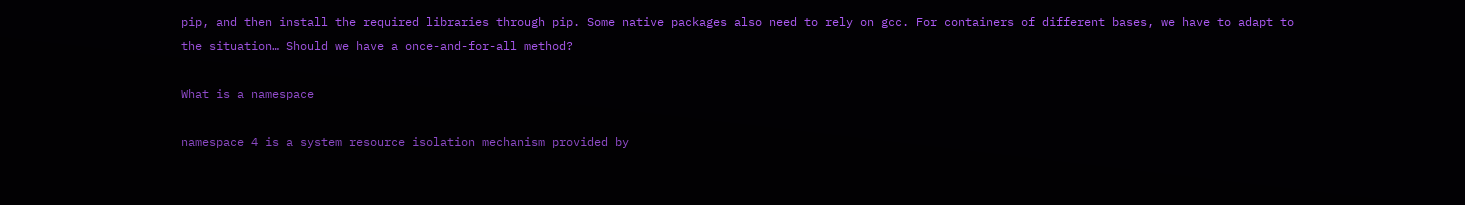pip, and then install the required libraries through pip. Some native packages also need to rely on gcc. For containers of different bases, we have to adapt to the situation… Should we have a once-and-for-all method?

What is a namespace

namespace 4 is a system resource isolation mechanism provided by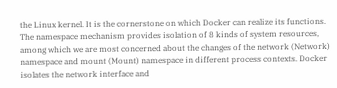the Linux kernel. It is the cornerstone on which Docker can realize its functions. The namespace mechanism provides isolation of 8 kinds of system resources, among which we are most concerned about the changes of the network (Network) namespace and mount (Mount) namespace in different process contexts. Docker isolates the network interface and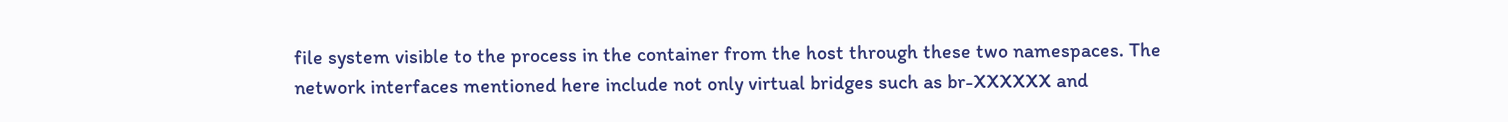file system visible to the process in the container from the host through these two namespaces. The network interfaces mentioned here include not only virtual bridges such as br-XXXXXX and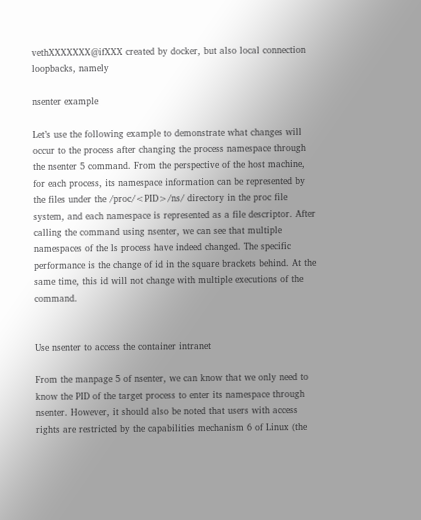vethXXXXXXX@ifXXX created by docker, but also local connection loopbacks, namely

nsenter example

Let’s use the following example to demonstrate what changes will occur to the process after changing the process namespace through the nsenter 5 command. From the perspective of the host machine, for each process, its namespace information can be represented by the files under the /proc/<PID>/ns/ directory in the proc file system, and each namespace is represented as a file descriptor. After calling the command using nsenter, we can see that multiple namespaces of the ls process have indeed changed. The specific performance is the change of id in the square brackets behind. At the same time, this id will not change with multiple executions of the command.


Use nsenter to access the container intranet

From the manpage 5 of nsenter, we can know that we only need to know the PID of the target process to enter its namespace through nsenter. However, it should also be noted that users with access rights are restricted by the capabilities mechanism 6 of Linux (the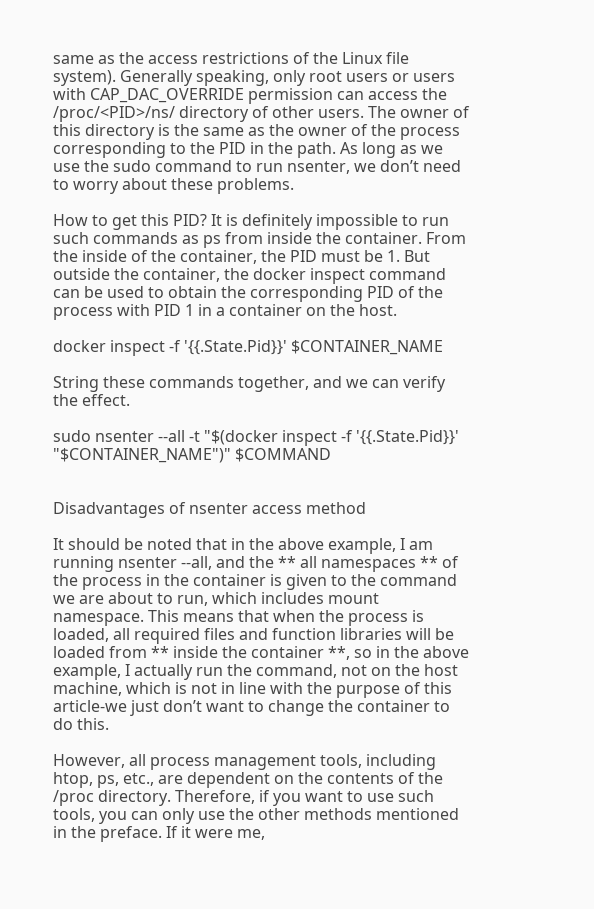same as the access restrictions of the Linux file system). Generally speaking, only root users or users with CAP_DAC_OVERRIDE permission can access the /proc/<PID>/ns/ directory of other users. The owner of this directory is the same as the owner of the process corresponding to the PID in the path. As long as we use the sudo command to run nsenter, we don’t need to worry about these problems.

How to get this PID? It is definitely impossible to run such commands as ps from inside the container. From the inside of the container, the PID must be 1. But outside the container, the docker inspect command can be used to obtain the corresponding PID of the process with PID 1 in a container on the host.

docker inspect -f '{{.State.Pid}}' $CONTAINER_NAME

String these commands together, and we can verify the effect.

sudo nsenter --all -t "$(docker inspect -f '{{.State.Pid}}' "$CONTAINER_NAME")" $COMMAND


Disadvantages of nsenter access method

It should be noted that in the above example, I am running nsenter --all, and the ** all namespaces ** of the process in the container is given to the command we are about to run, which includes mount namespace. This means that when the process is loaded, all required files and function libraries will be loaded from ** inside the container **, so in the above example, I actually run the command, not on the host machine, which is not in line with the purpose of this article-we just don’t want to change the container to do this.

However, all process management tools, including htop, ps, etc., are dependent on the contents of the /proc directory. Therefore, if you want to use such tools, you can only use the other methods mentioned in the preface. If it were me,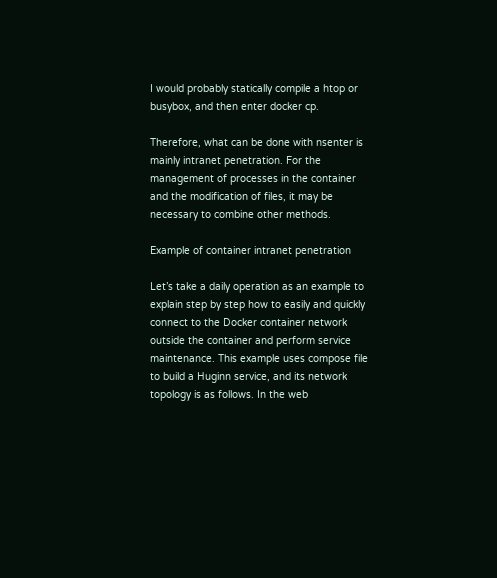I would probably statically compile a htop or busybox, and then enter docker cp.

Therefore, what can be done with nsenter is mainly intranet penetration. For the management of processes in the container and the modification of files, it may be necessary to combine other methods.

Example of container intranet penetration

Let’s take a daily operation as an example to explain step by step how to easily and quickly connect to the Docker container network outside the container and perform service maintenance. This example uses compose file to build a Huginn service, and its network topology is as follows. In the web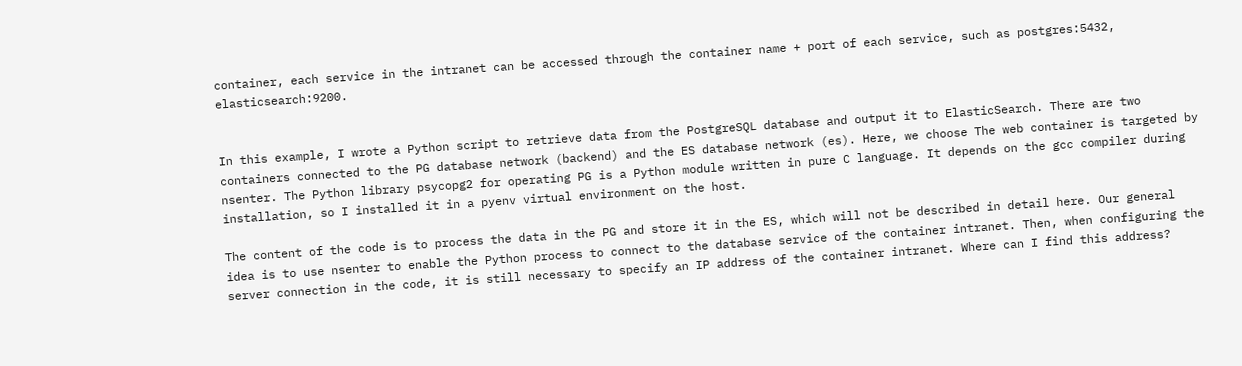container, each service in the intranet can be accessed through the container name + port of each service, such as postgres:5432, elasticsearch:9200.


In this example, I wrote a Python script to retrieve data from the PostgreSQL database and output it to ElasticSearch. There are two containers connected to the PG database network (backend) and the ES database network (es). Here, we choose The web container is targeted by nsenter. The Python library psycopg2 for operating PG is a Python module written in pure C language. It depends on the gcc compiler during installation, so I installed it in a pyenv virtual environment on the host.

The content of the code is to process the data in the PG and store it in the ES, which will not be described in detail here. Our general idea is to use nsenter to enable the Python process to connect to the database service of the container intranet. Then, when configuring the server connection in the code, it is still necessary to specify an IP address of the container intranet. Where can I find this address?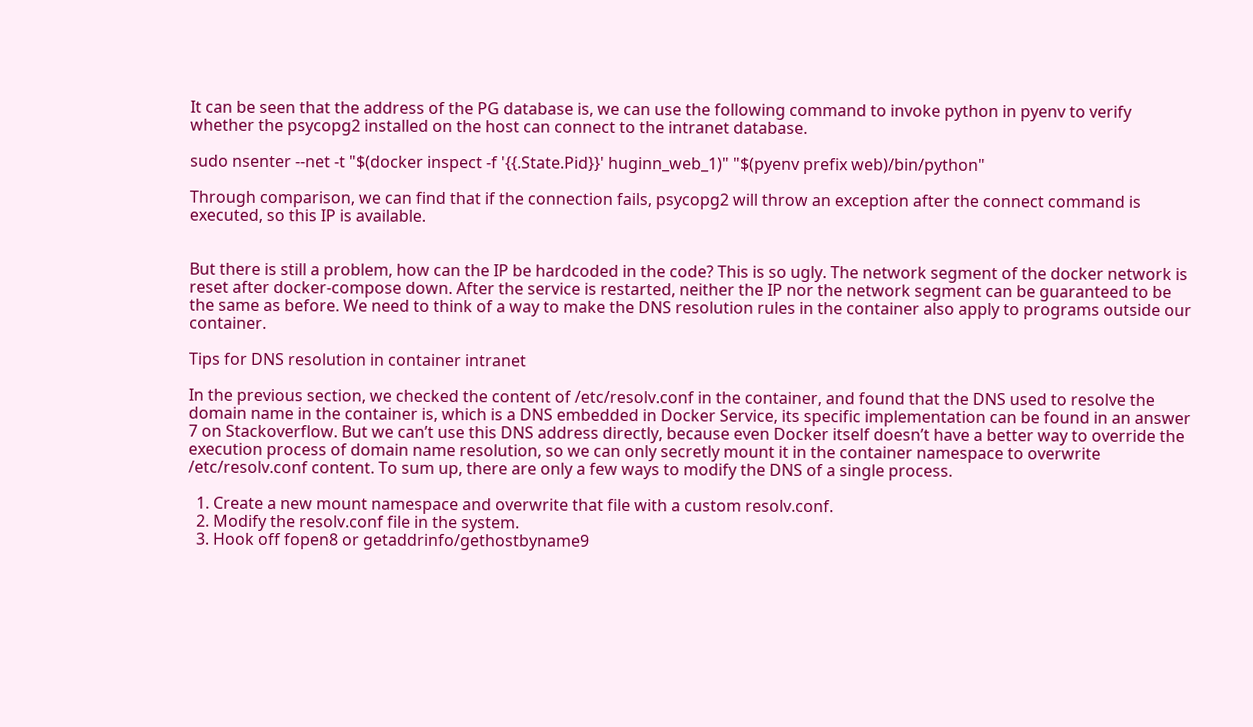It can be seen that the address of the PG database is, we can use the following command to invoke python in pyenv to verify whether the psycopg2 installed on the host can connect to the intranet database.

sudo nsenter --net -t "$(docker inspect -f '{{.State.Pid}}' huginn_web_1)" "$(pyenv prefix web)/bin/python"

Through comparison, we can find that if the connection fails, psycopg2 will throw an exception after the connect command is executed, so this IP is available.


But there is still a problem, how can the IP be hardcoded in the code? This is so ugly. The network segment of the docker network is reset after docker-compose down. After the service is restarted, neither the IP nor the network segment can be guaranteed to be the same as before. We need to think of a way to make the DNS resolution rules in the container also apply to programs outside our container.

Tips for DNS resolution in container intranet

In the previous section, we checked the content of /etc/resolv.conf in the container, and found that the DNS used to resolve the domain name in the container is, which is a DNS embedded in Docker Service, its specific implementation can be found in an answer 7 on Stackoverflow. But we can’t use this DNS address directly, because even Docker itself doesn’t have a better way to override the execution process of domain name resolution, so we can only secretly mount it in the container namespace to overwrite /etc/resolv.conf content. To sum up, there are only a few ways to modify the DNS of a single process.

  1. Create a new mount namespace and overwrite that file with a custom resolv.conf.
  2. Modify the resolv.conf file in the system.
  3. Hook off fopen8 or getaddrinfo/gethostbyname9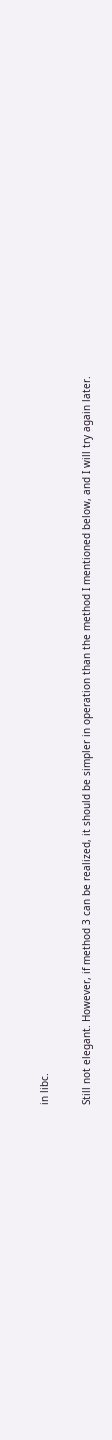in libc.

Still not elegant. However, if method 3 can be realized, it should be simpler in operation than the method I mentioned below, and I will try again later.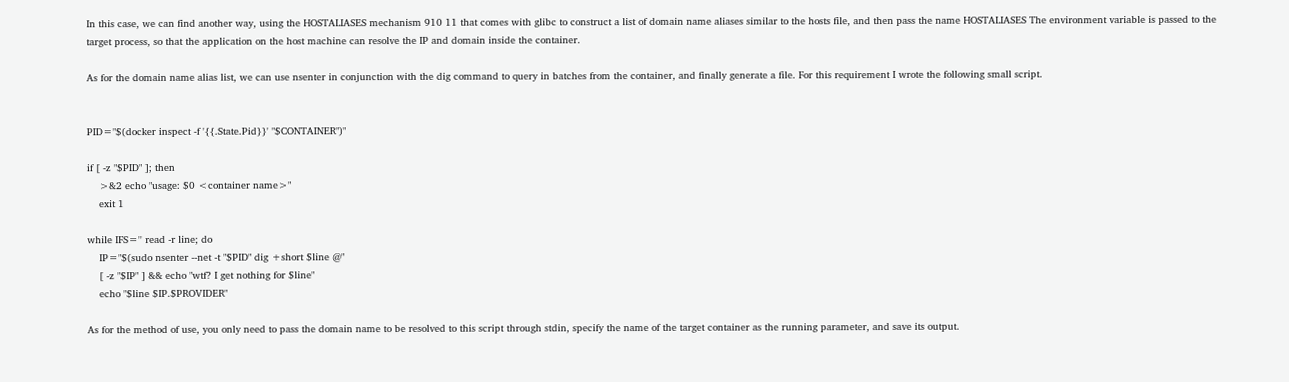In this case, we can find another way, using the HOSTALIASES mechanism 910 11 that comes with glibc to construct a list of domain name aliases similar to the hosts file, and then pass the name HOSTALIASES The environment variable is passed to the target process, so that the application on the host machine can resolve the IP and domain inside the container.

As for the domain name alias list, we can use nsenter in conjunction with the dig command to query in batches from the container, and finally generate a file. For this requirement I wrote the following small script.


PID="$(docker inspect -f '{{.State.Pid}}' "$CONTAINER")"

if [ -z "$PID" ]; then
    >&2 echo "usage: $0 <container name>"
    exit 1

while IFS='' read -r line; do
    IP="$(sudo nsenter --net -t "$PID" dig +short $line @"
    [ -z "$IP" ] && echo "wtf? I get nothing for $line"
    echo "$line $IP.$PROVIDER"

As for the method of use, you only need to pass the domain name to be resolved to this script through stdin, specify the name of the target container as the running parameter, and save its output.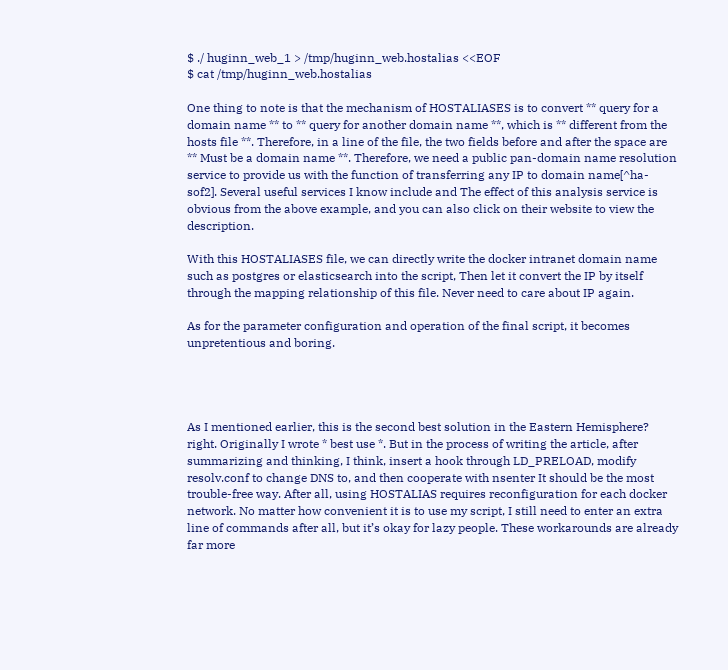$ ./ huginn_web_1 > /tmp/huginn_web.hostalias <<EOF
$ cat /tmp/huginn_web.hostalias

One thing to note is that the mechanism of HOSTALIASES is to convert ** query for a domain name ** to ** query for another domain name **, which is ** different from the hosts file **. Therefore, in a line of the file, the two fields before and after the space are ** Must be a domain name **. Therefore, we need a public pan-domain name resolution service to provide us with the function of transferring any IP to domain name[^ha-sof2]. Several useful services I know include and The effect of this analysis service is obvious from the above example, and you can also click on their website to view the description.

With this HOSTALIASES file, we can directly write the docker intranet domain name such as postgres or elasticsearch into the script, Then let it convert the IP by itself through the mapping relationship of this file. Never need to care about IP again.

As for the parameter configuration and operation of the final script, it becomes unpretentious and boring.




As I mentioned earlier, this is the second best solution in the Eastern Hemisphere? right. Originally I wrote * best use *. But in the process of writing the article, after summarizing and thinking, I think, insert a hook through LD_PRELOAD, modify resolv.conf to change DNS to, and then cooperate with nsenter It should be the most trouble-free way. After all, using HOSTALIAS requires reconfiguration for each docker network. No matter how convenient it is to use my script, I still need to enter an extra line of commands after all, but it’s okay for lazy people. These workarounds are already far more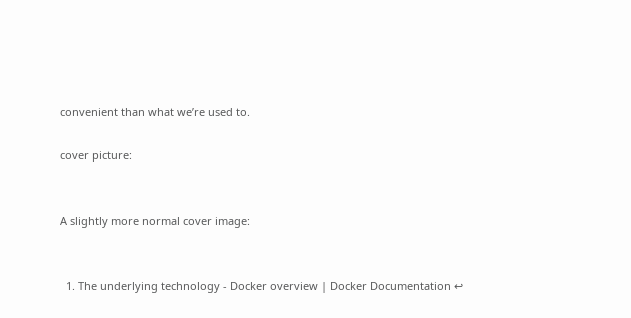convenient than what we’re used to.

cover picture:


A slightly more normal cover image:


  1. The underlying technology - Docker overview | Docker Documentation ↩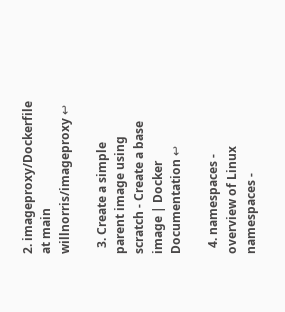2. imageproxy/Dockerfile at main willnorris/imageproxy ↩

  3. Create a simple parent image using scratch - Create a base image | Docker Documentation ↩

  4. namespaces - overview of Linux namespaces -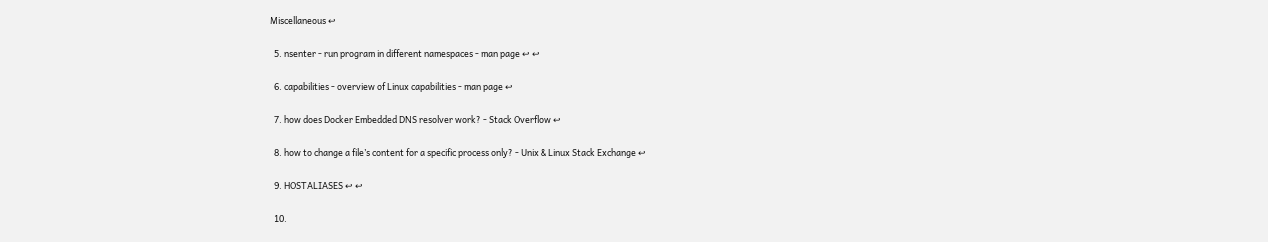Miscellaneous ↩

  5. nsenter - run program in different namespaces - man page ↩ ↩

  6. capabilities - overview of Linux capabilities - man page ↩

  7. how does Docker Embedded DNS resolver work? - Stack Overflow ↩

  8. how to change a file’s content for a specific process only? - Unix & Linux Stack Exchange ↩

  9. HOSTALIASES ↩ ↩

  10.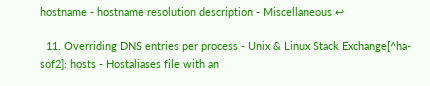hostname - hostname resolution description - Miscellaneous ↩

  11. Overriding DNS entries per process - Unix & Linux Stack Exchange[^ha-sof2]: hosts - Hostaliases file with an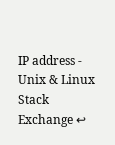IP address - Unix & Linux Stack Exchange ↩